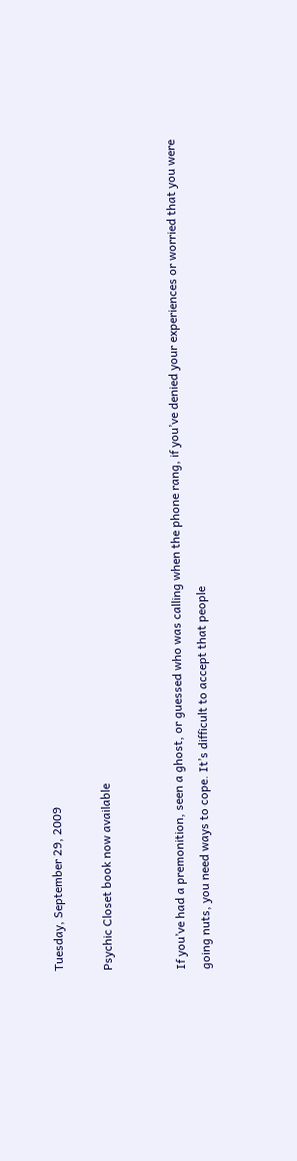Tuesday, September 29, 2009

Psychic Closet book now available


If you’ve had a premonition, seen a ghost, or guessed who was calling when the phone rang, if you’ve denied your experiences or worried that you were going nuts, you need ways to cope. It’s difficult to accept that people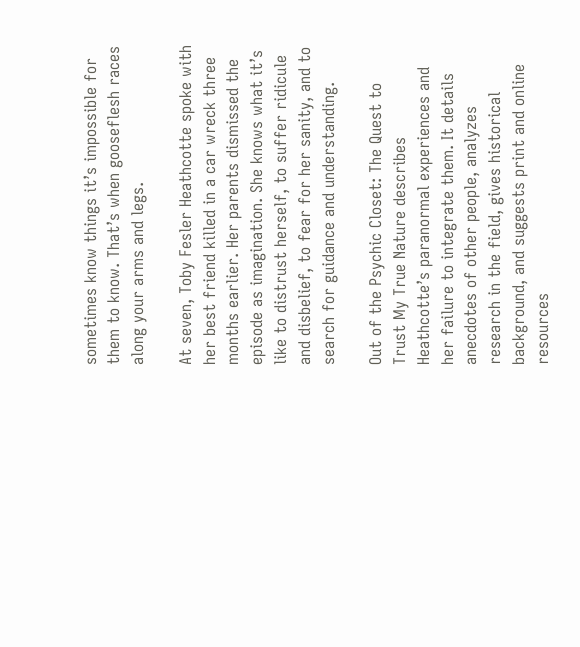sometimes know things it’s impossible for them to know. That’s when gooseflesh races along your arms and legs.

At seven, Toby Fesler Heathcotte spoke with her best friend killed in a car wreck three months earlier. Her parents dismissed the episode as imagination. She knows what it’s like to distrust herself, to suffer ridicule and disbelief, to fear for her sanity, and to search for guidance and understanding.

Out of the Psychic Closet: The Quest to Trust My True Nature describes Heathcotte’s paranormal experiences and her failure to integrate them. It details anecdotes of other people, analyzes research in the field, gives historical background, and suggests print and online resources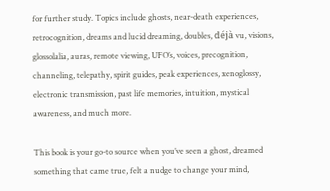for further study. Topics include ghosts, near-death experiences, retrocognition, dreams and lucid dreaming, doubles, déjà vu, visions, glossolalia, auras, remote viewing, UFO’s, voices, precognition, channeling, telepathy, spirit guides, peak experiences, xenoglossy, electronic transmission, past life memories, intuition, mystical awareness, and much more.

This book is your go-to source when you’ve seen a ghost, dreamed something that came true, felt a nudge to change your mind,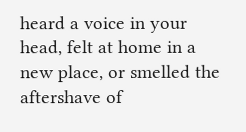heard a voice in your head, felt at home in a new place, or smelled the aftershave of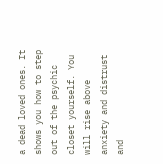a dead loved ones. It shows you how to step out of the psychic closet yourself. You will rise above anxiety and distrust and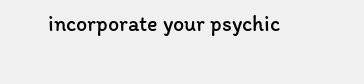incorporate your psychic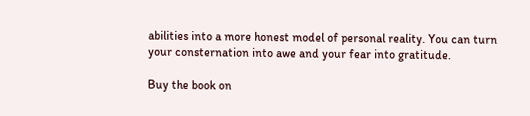abilities into a more honest model of personal reality. You can turn your consternation into awe and your fear into gratitude.

Buy the book on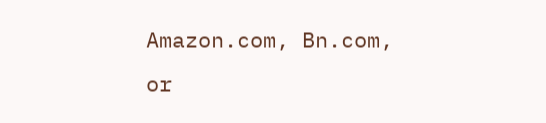Amazon.com, Bn.com, or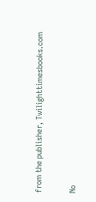from the publisher, Twilighttimesbooks.com

No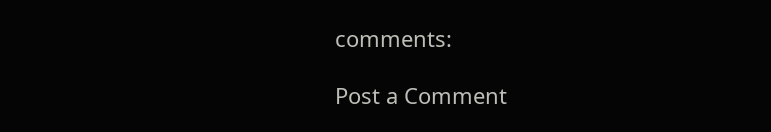comments:

Post a Comment